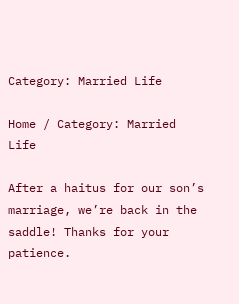Category: Married Life

Home / Category: Married Life

After a haitus for our son’s marriage, we’re back in the saddle! Thanks for your patience.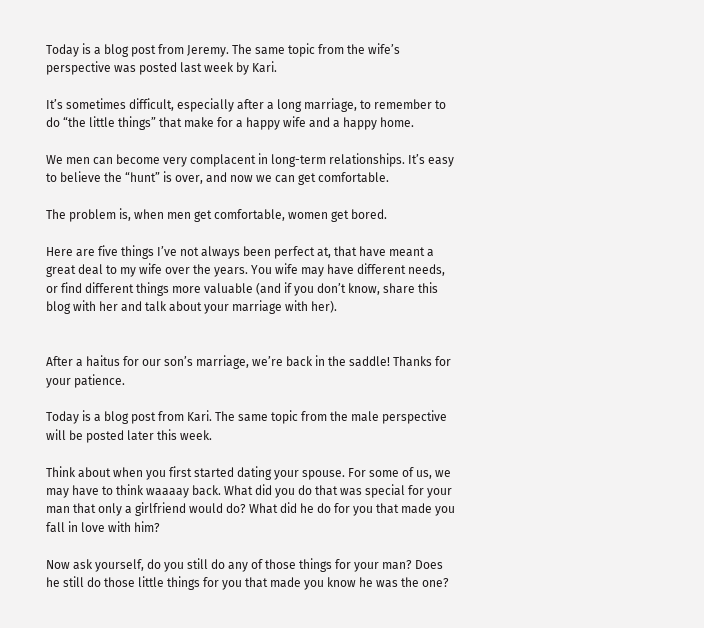Today is a blog post from Jeremy. The same topic from the wife’s perspective was posted last week by Kari.

It’s sometimes difficult, especially after a long marriage, to remember to do “the little things” that make for a happy wife and a happy home.

We men can become very complacent in long-term relationships. It’s easy to believe the “hunt” is over, and now we can get comfortable.

The problem is, when men get comfortable, women get bored.

Here are five things I’ve not always been perfect at, that have meant a great deal to my wife over the years. You wife may have different needs, or find different things more valuable (and if you don’t know, share this blog with her and talk about your marriage with her).


After a haitus for our son’s marriage, we’re back in the saddle! Thanks for your patience.

Today is a blog post from Kari. The same topic from the male perspective will be posted later this week.

Think about when you first started dating your spouse. For some of us, we may have to think waaaay back. What did you do that was special for your man that only a girlfriend would do? What did he do for you that made you fall in love with him?

Now ask yourself, do you still do any of those things for your man? Does he still do those little things for you that made you know he was the one?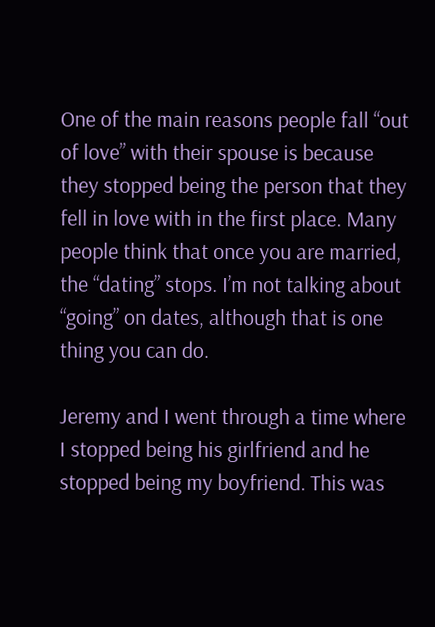One of the main reasons people fall “out of love” with their spouse is because they stopped being the person that they fell in love with in the first place. Many people think that once you are married, the “dating” stops. I’m not talking about “going” on dates, although that is one thing you can do.

Jeremy and I went through a time where I stopped being his girlfriend and he stopped being my boyfriend. This was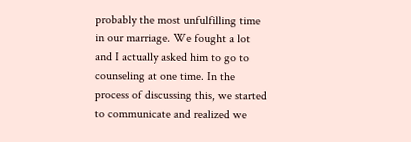probably the most unfulfilling time in our marriage. We fought a lot and I actually asked him to go to counseling at one time. In the process of discussing this, we started to communicate and realized we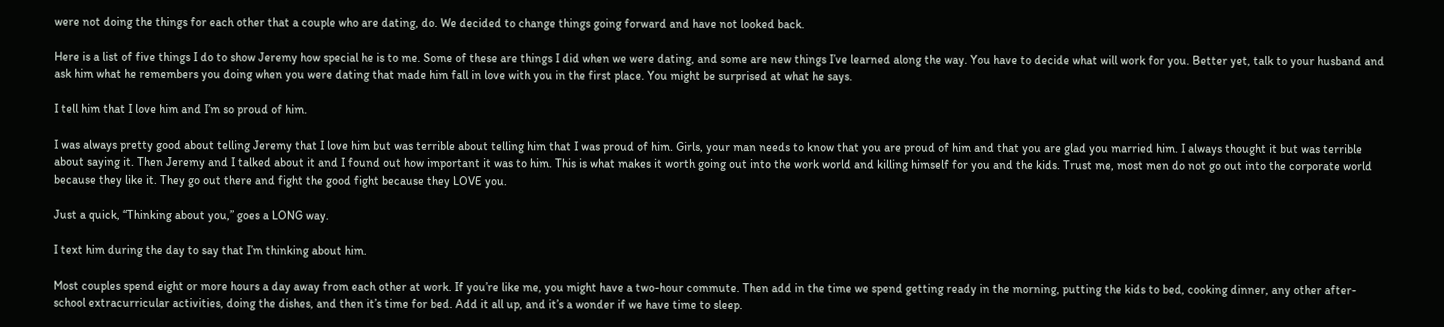were not doing the things for each other that a couple who are dating, do. We decided to change things going forward and have not looked back.

Here is a list of five things I do to show Jeremy how special he is to me. Some of these are things I did when we were dating, and some are new things I’ve learned along the way. You have to decide what will work for you. Better yet, talk to your husband and ask him what he remembers you doing when you were dating that made him fall in love with you in the first place. You might be surprised at what he says.

I tell him that I love him and I’m so proud of him.

I was always pretty good about telling Jeremy that I love him but was terrible about telling him that I was proud of him. Girls, your man needs to know that you are proud of him and that you are glad you married him. I always thought it but was terrible about saying it. Then Jeremy and I talked about it and I found out how important it was to him. This is what makes it worth going out into the work world and killing himself for you and the kids. Trust me, most men do not go out into the corporate world because they like it. They go out there and fight the good fight because they LOVE you.

Just a quick, “Thinking about you,” goes a LONG way.

I text him during the day to say that I’m thinking about him.

Most couples spend eight or more hours a day away from each other at work. If you’re like me, you might have a two-hour commute. Then add in the time we spend getting ready in the morning, putting the kids to bed, cooking dinner, any other after-school extracurricular activities, doing the dishes, and then it’s time for bed. Add it all up, and it’s a wonder if we have time to sleep.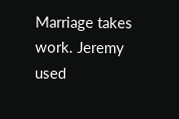Marriage takes work. Jeremy used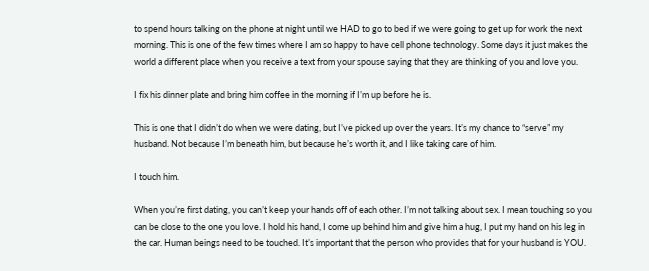to spend hours talking on the phone at night until we HAD to go to bed if we were going to get up for work the next morning. This is one of the few times where I am so happy to have cell phone technology. Some days it just makes the world a different place when you receive a text from your spouse saying that they are thinking of you and love you.

I fix his dinner plate and bring him coffee in the morning if I’m up before he is.

This is one that I didn’t do when we were dating, but I’ve picked up over the years. It’s my chance to “serve” my husband. Not because I’m beneath him, but because he’s worth it, and I like taking care of him.

I touch him.

When you’re first dating, you can’t keep your hands off of each other. I’m not talking about sex. I mean touching so you can be close to the one you love. I hold his hand, I come up behind him and give him a hug, I put my hand on his leg in the car. Human beings need to be touched. It’s important that the person who provides that for your husband is YOU.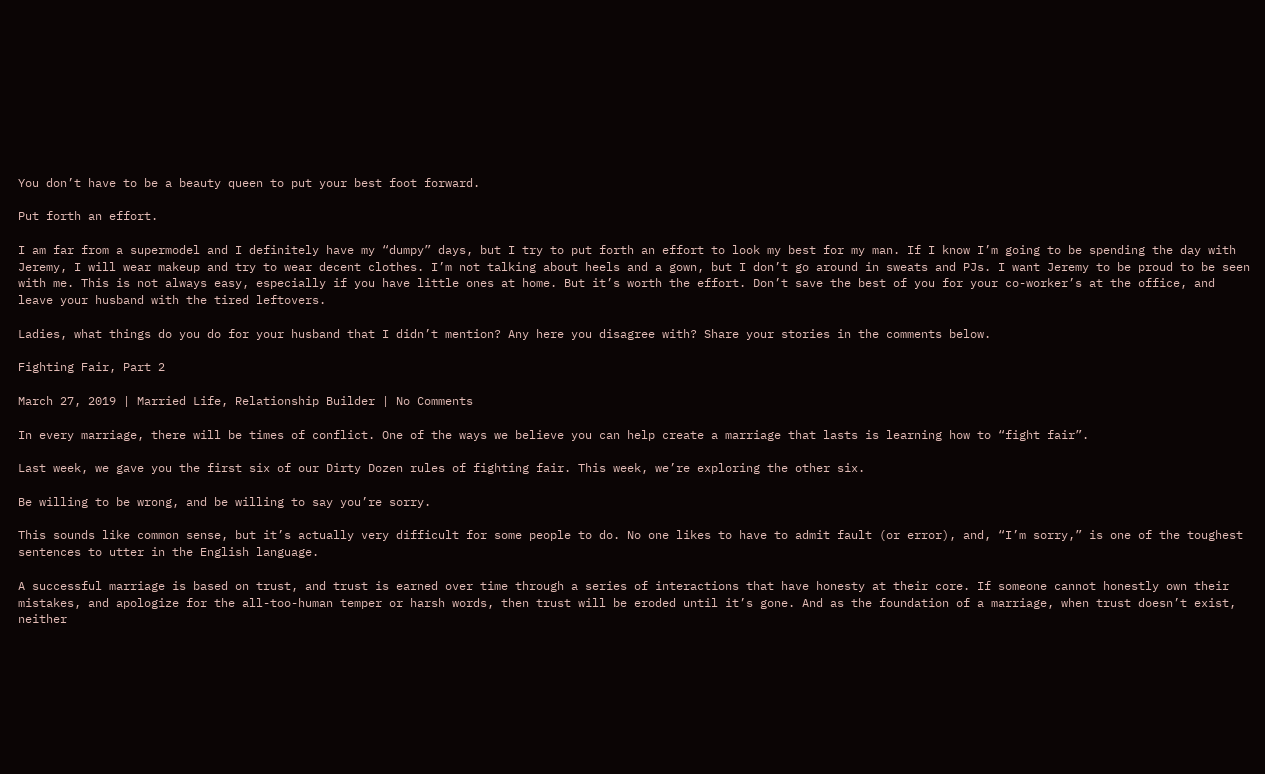You don’t have to be a beauty queen to put your best foot forward.

Put forth an effort.

I am far from a supermodel and I definitely have my “dumpy” days, but I try to put forth an effort to look my best for my man. If I know I’m going to be spending the day with Jeremy, I will wear makeup and try to wear decent clothes. I’m not talking about heels and a gown, but I don’t go around in sweats and PJs. I want Jeremy to be proud to be seen with me. This is not always easy, especially if you have little ones at home. But it’s worth the effort. Don’t save the best of you for your co-worker’s at the office, and leave your husband with the tired leftovers.

Ladies, what things do you do for your husband that I didn’t mention? Any here you disagree with? Share your stories in the comments below.

Fighting Fair, Part 2

March 27, 2019 | Married Life, Relationship Builder | No Comments

In every marriage, there will be times of conflict. One of the ways we believe you can help create a marriage that lasts is learning how to “fight fair”.

Last week, we gave you the first six of our Dirty Dozen rules of fighting fair. This week, we’re exploring the other six.

Be willing to be wrong, and be willing to say you’re sorry.

This sounds like common sense, but it’s actually very difficult for some people to do. No one likes to have to admit fault (or error), and, “I’m sorry,” is one of the toughest sentences to utter in the English language.

A successful marriage is based on trust, and trust is earned over time through a series of interactions that have honesty at their core. If someone cannot honestly own their mistakes, and apologize for the all-too-human temper or harsh words, then trust will be eroded until it’s gone. And as the foundation of a marriage, when trust doesn’t exist, neither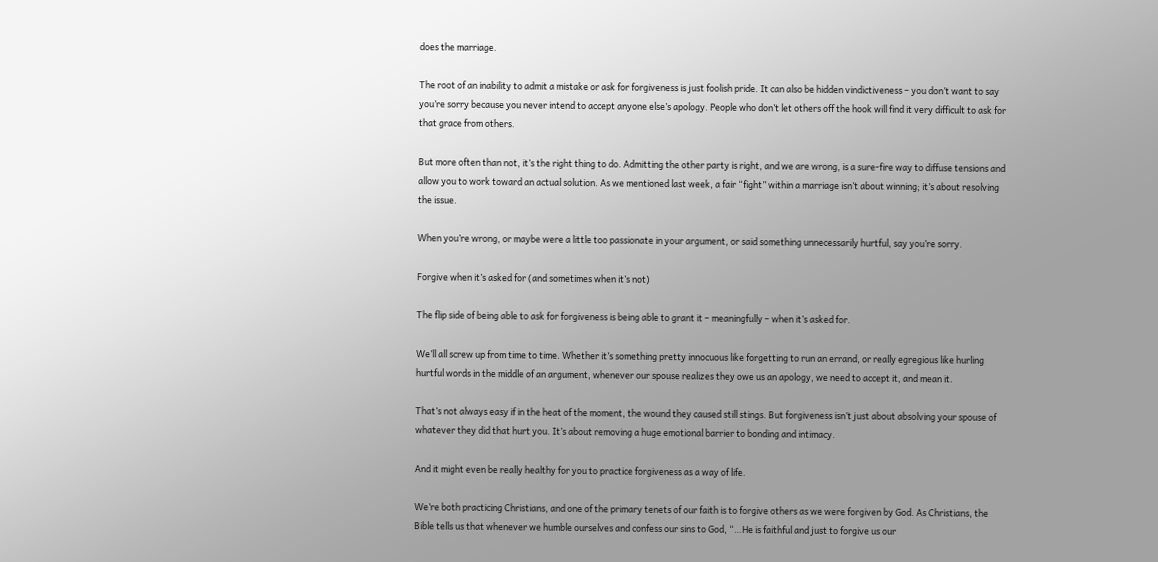does the marriage.

The root of an inability to admit a mistake or ask for forgiveness is just foolish pride. It can also be hidden vindictiveness – you don’t want to say you’re sorry because you never intend to accept anyone else’s apology. People who don’t let others off the hook will find it very difficult to ask for that grace from others.

But more often than not, it’s the right thing to do. Admitting the other party is right, and we are wrong, is a sure-fire way to diffuse tensions and allow you to work toward an actual solution. As we mentioned last week, a fair “fight” within a marriage isn’t about winning; it’s about resolving the issue.

When you’re wrong, or maybe were a little too passionate in your argument, or said something unnecessarily hurtful, say you’re sorry.

Forgive when it’s asked for (and sometimes when it’s not)

The flip side of being able to ask for forgiveness is being able to grant it – meaningfully – when it’s asked for.

We’ll all screw up from time to time. Whether it’s something pretty innocuous like forgetting to run an errand, or really egregious like hurling hurtful words in the middle of an argument, whenever our spouse realizes they owe us an apology, we need to accept it, and mean it.

That’s not always easy if in the heat of the moment, the wound they caused still stings. But forgiveness isn’t just about absolving your spouse of whatever they did that hurt you. It’s about removing a huge emotional barrier to bonding and intimacy.

And it might even be really healthy for you to practice forgiveness as a way of life.

We’re both practicing Christians, and one of the primary tenets of our faith is to forgive others as we were forgiven by God. As Christians, the Bible tells us that whenever we humble ourselves and confess our sins to God, “…He is faithful and just to forgive us our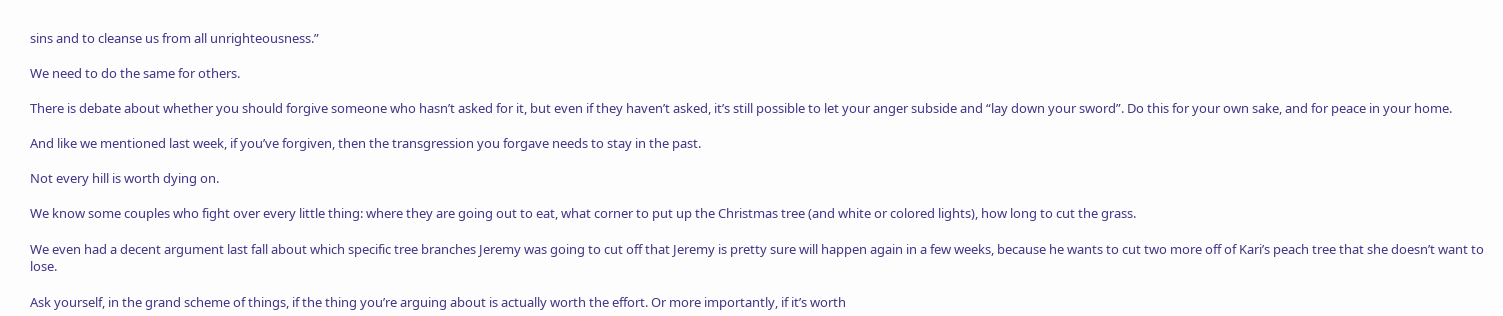sins and to cleanse us from all unrighteousness.”

We need to do the same for others.

There is debate about whether you should forgive someone who hasn’t asked for it, but even if they haven’t asked, it’s still possible to let your anger subside and “lay down your sword”. Do this for your own sake, and for peace in your home.

And like we mentioned last week, if you’ve forgiven, then the transgression you forgave needs to stay in the past.

Not every hill is worth dying on.

We know some couples who fight over every little thing: where they are going out to eat, what corner to put up the Christmas tree (and white or colored lights), how long to cut the grass.

We even had a decent argument last fall about which specific tree branches Jeremy was going to cut off that Jeremy is pretty sure will happen again in a few weeks, because he wants to cut two more off of Kari’s peach tree that she doesn’t want to lose.

Ask yourself, in the grand scheme of things, if the thing you’re arguing about is actually worth the effort. Or more importantly, if it’s worth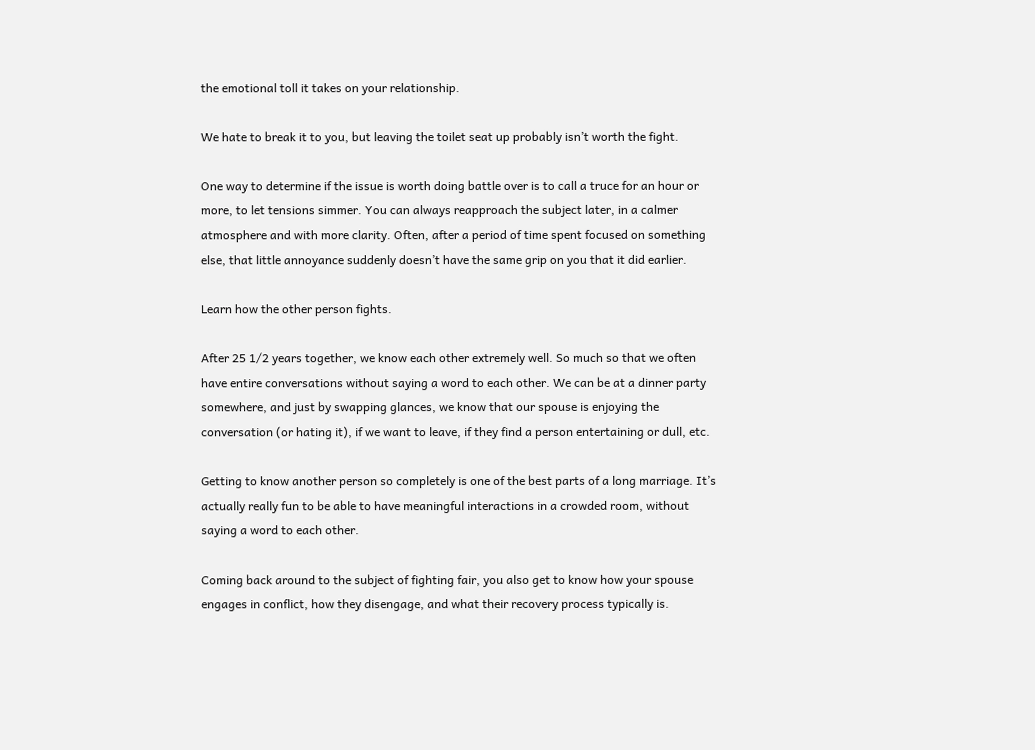the emotional toll it takes on your relationship.

We hate to break it to you, but leaving the toilet seat up probably isn’t worth the fight.

One way to determine if the issue is worth doing battle over is to call a truce for an hour or more, to let tensions simmer. You can always reapproach the subject later, in a calmer atmosphere and with more clarity. Often, after a period of time spent focused on something else, that little annoyance suddenly doesn’t have the same grip on you that it did earlier.

Learn how the other person fights.

After 25 1/2 years together, we know each other extremely well. So much so that we often have entire conversations without saying a word to each other. We can be at a dinner party somewhere, and just by swapping glances, we know that our spouse is enjoying the conversation (or hating it), if we want to leave, if they find a person entertaining or dull, etc.

Getting to know another person so completely is one of the best parts of a long marriage. It’s actually really fun to be able to have meaningful interactions in a crowded room, without saying a word to each other.

Coming back around to the subject of fighting fair, you also get to know how your spouse engages in conflict, how they disengage, and what their recovery process typically is.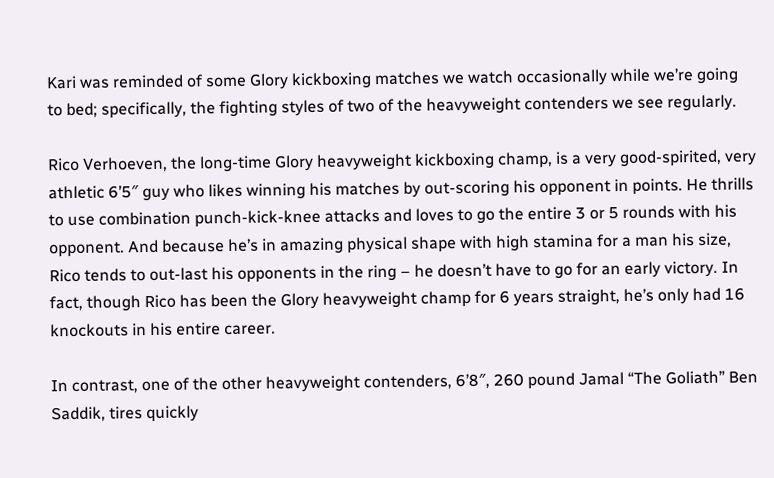Kari was reminded of some Glory kickboxing matches we watch occasionally while we’re going to bed; specifically, the fighting styles of two of the heavyweight contenders we see regularly.

Rico Verhoeven, the long-time Glory heavyweight kickboxing champ, is a very good-spirited, very athletic 6’5″ guy who likes winning his matches by out-scoring his opponent in points. He thrills to use combination punch-kick-knee attacks and loves to go the entire 3 or 5 rounds with his opponent. And because he’s in amazing physical shape with high stamina for a man his size, Rico tends to out-last his opponents in the ring – he doesn’t have to go for an early victory. In fact, though Rico has been the Glory heavyweight champ for 6 years straight, he’s only had 16 knockouts in his entire career.

In contrast, one of the other heavyweight contenders, 6’8″, 260 pound Jamal “The Goliath” Ben Saddik, tires quickly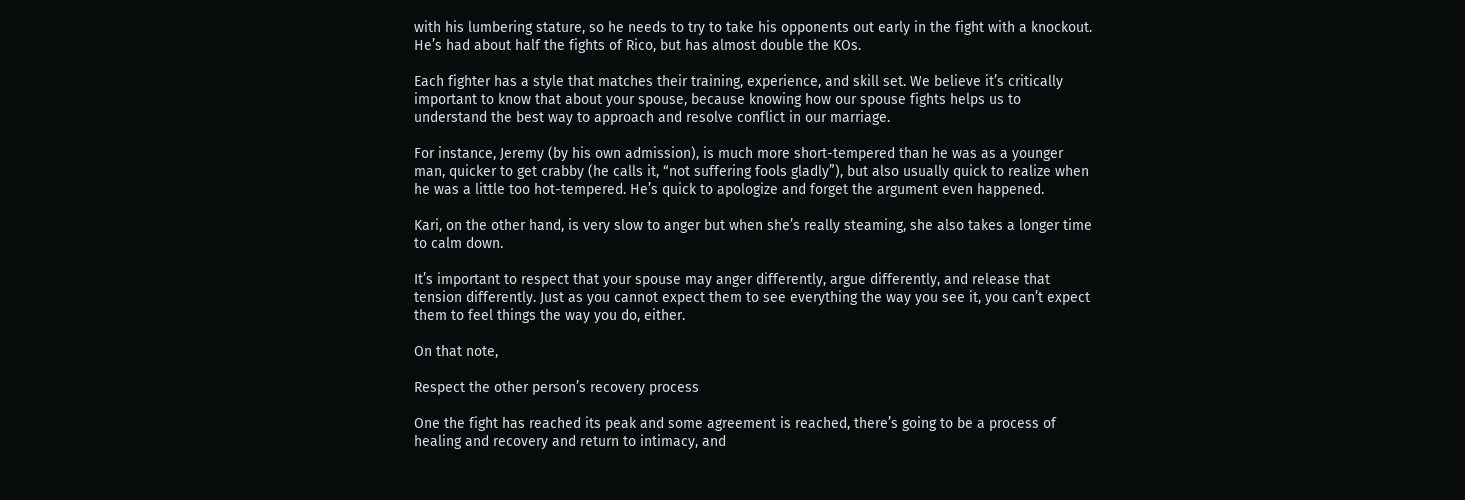with his lumbering stature, so he needs to try to take his opponents out early in the fight with a knockout. He’s had about half the fights of Rico, but has almost double the KOs.

Each fighter has a style that matches their training, experience, and skill set. We believe it’s critically important to know that about your spouse, because knowing how our spouse fights helps us to understand the best way to approach and resolve conflict in our marriage.

For instance, Jeremy (by his own admission), is much more short-tempered than he was as a younger man, quicker to get crabby (he calls it, “not suffering fools gladly”), but also usually quick to realize when he was a little too hot-tempered. He’s quick to apologize and forget the argument even happened.

Kari, on the other hand, is very slow to anger but when she’s really steaming, she also takes a longer time to calm down.

It’s important to respect that your spouse may anger differently, argue differently, and release that tension differently. Just as you cannot expect them to see everything the way you see it, you can’t expect them to feel things the way you do, either.

On that note,

Respect the other person’s recovery process

One the fight has reached its peak and some agreement is reached, there’s going to be a process of healing and recovery and return to intimacy, and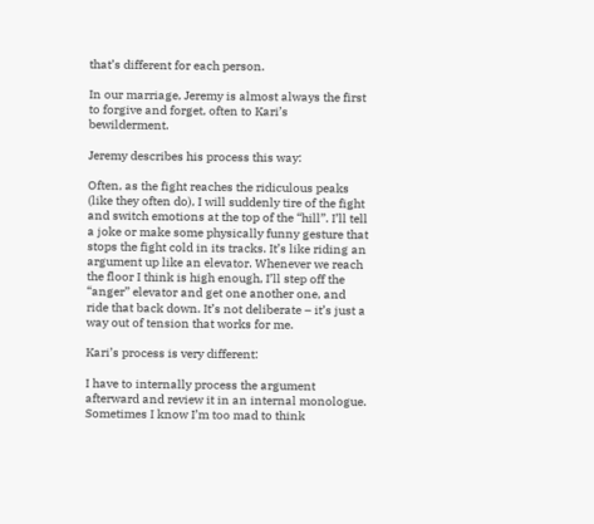that’s different for each person.

In our marriage, Jeremy is almost always the first to forgive and forget, often to Kari’s bewilderment.

Jeremy describes his process this way:

Often, as the fight reaches the ridiculous peaks (like they often do), I will suddenly tire of the fight and switch emotions at the top of the “hill”. I’ll tell a joke or make some physically funny gesture that stops the fight cold in its tracks. It’s like riding an argument up like an elevator. Whenever we reach the floor I think is high enough, I’ll step off the “anger” elevator and get one another one, and ride that back down. It’s not deliberate – it’s just a way out of tension that works for me.

Kari’s process is very different:

I have to internally process the argument afterward and review it in an internal monologue. Sometimes I know I’m too mad to think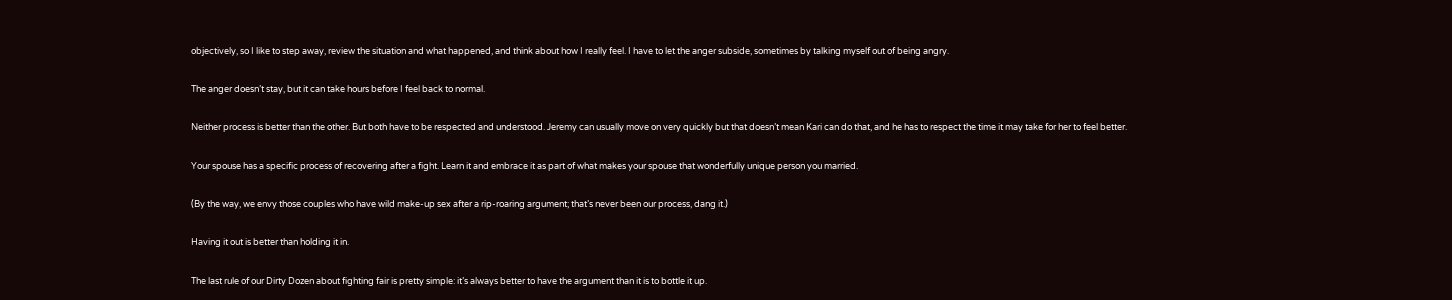objectively, so I like to step away, review the situation and what happened, and think about how I really feel. I have to let the anger subside, sometimes by talking myself out of being angry.

The anger doesn’t stay, but it can take hours before I feel back to normal.

Neither process is better than the other. But both have to be respected and understood. Jeremy can usually move on very quickly but that doesn’t mean Kari can do that, and he has to respect the time it may take for her to feel better.

Your spouse has a specific process of recovering after a fight. Learn it and embrace it as part of what makes your spouse that wonderfully unique person you married.

(By the way, we envy those couples who have wild make-up sex after a rip-roaring argument; that’s never been our process, dang it.)

Having it out is better than holding it in.

The last rule of our Dirty Dozen about fighting fair is pretty simple: it’s always better to have the argument than it is to bottle it up.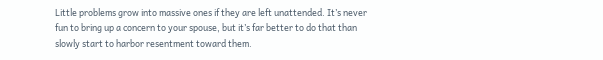Little problems grow into massive ones if they are left unattended. It’s never fun to bring up a concern to your spouse, but it’s far better to do that than slowly start to harbor resentment toward them.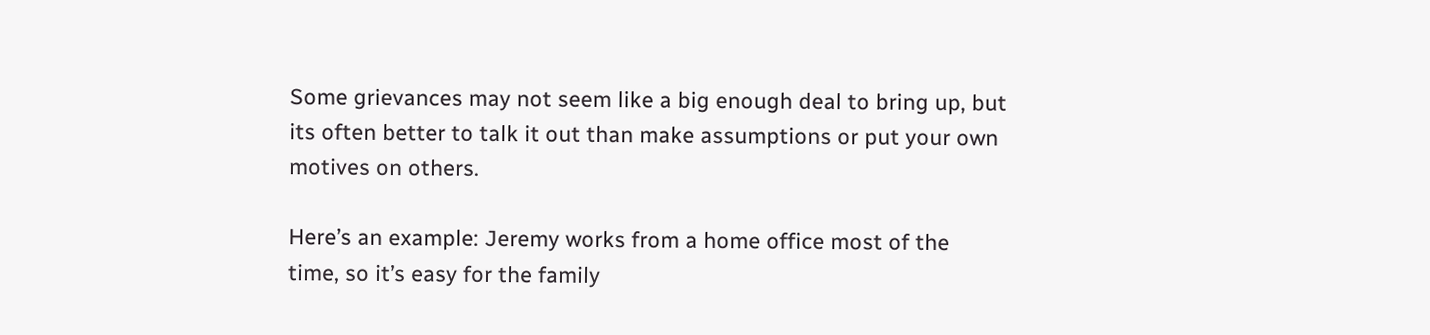Some grievances may not seem like a big enough deal to bring up, but its often better to talk it out than make assumptions or put your own motives on others.

Here’s an example: Jeremy works from a home office most of the time, so it’s easy for the family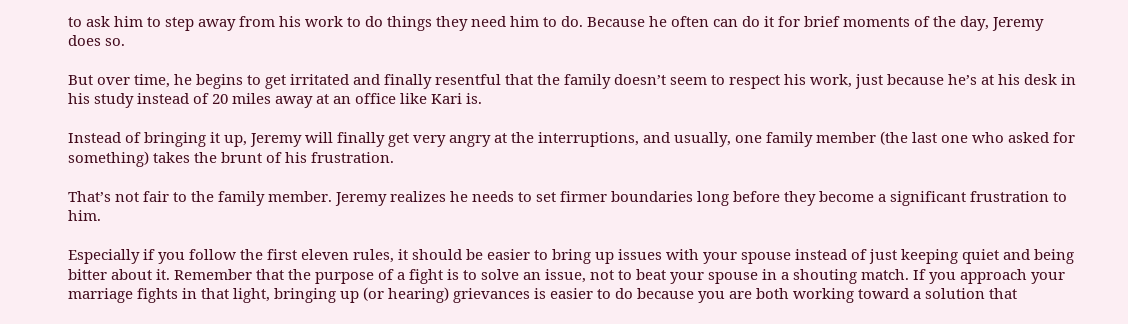to ask him to step away from his work to do things they need him to do. Because he often can do it for brief moments of the day, Jeremy does so.

But over time, he begins to get irritated and finally resentful that the family doesn’t seem to respect his work, just because he’s at his desk in his study instead of 20 miles away at an office like Kari is.

Instead of bringing it up, Jeremy will finally get very angry at the interruptions, and usually, one family member (the last one who asked for something) takes the brunt of his frustration.

That’s not fair to the family member. Jeremy realizes he needs to set firmer boundaries long before they become a significant frustration to him.

Especially if you follow the first eleven rules, it should be easier to bring up issues with your spouse instead of just keeping quiet and being bitter about it. Remember that the purpose of a fight is to solve an issue, not to beat your spouse in a shouting match. If you approach your marriage fights in that light, bringing up (or hearing) grievances is easier to do because you are both working toward a solution that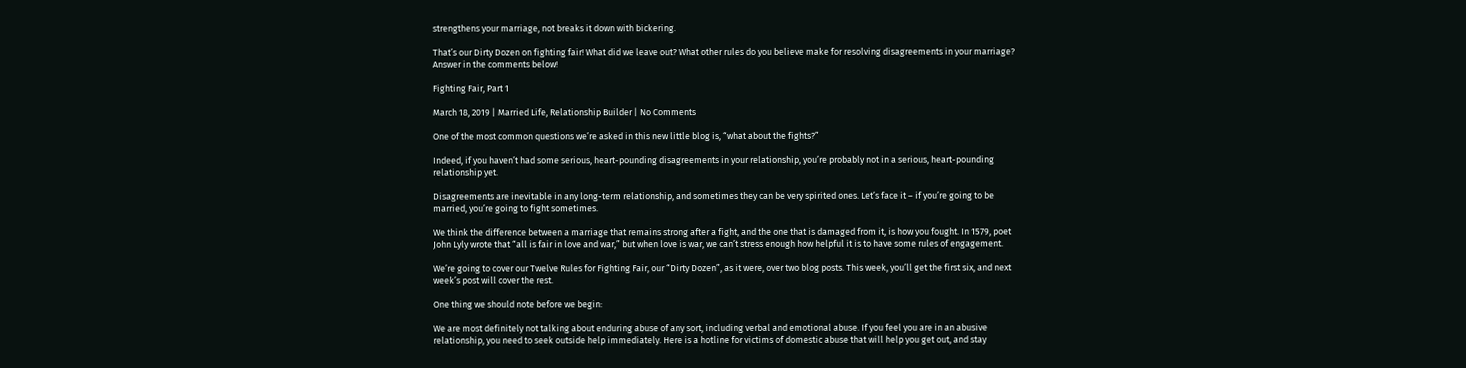strengthens your marriage, not breaks it down with bickering.

That’s our Dirty Dozen on fighting fair! What did we leave out? What other rules do you believe make for resolving disagreements in your marriage? Answer in the comments below!

Fighting Fair, Part 1

March 18, 2019 | Married Life, Relationship Builder | No Comments

One of the most common questions we’re asked in this new little blog is, “what about the fights?”

Indeed, if you haven’t had some serious, heart-pounding disagreements in your relationship, you’re probably not in a serious, heart-pounding relationship yet.

Disagreements are inevitable in any long-term relationship, and sometimes they can be very spirited ones. Let’s face it – if you’re going to be married, you’re going to fight sometimes.

We think the difference between a marriage that remains strong after a fight, and the one that is damaged from it, is how you fought. In 1579, poet John Lyly wrote that “all is fair in love and war,” but when love is war, we can’t stress enough how helpful it is to have some rules of engagement.

We’re going to cover our Twelve Rules for Fighting Fair, our “Dirty Dozen”, as it were, over two blog posts. This week, you’ll get the first six, and next week’s post will cover the rest.

One thing we should note before we begin:

We are most definitely not talking about enduring abuse of any sort, including verbal and emotional abuse. If you feel you are in an abusive relationship, you need to seek outside help immediately. Here is a hotline for victims of domestic abuse that will help you get out, and stay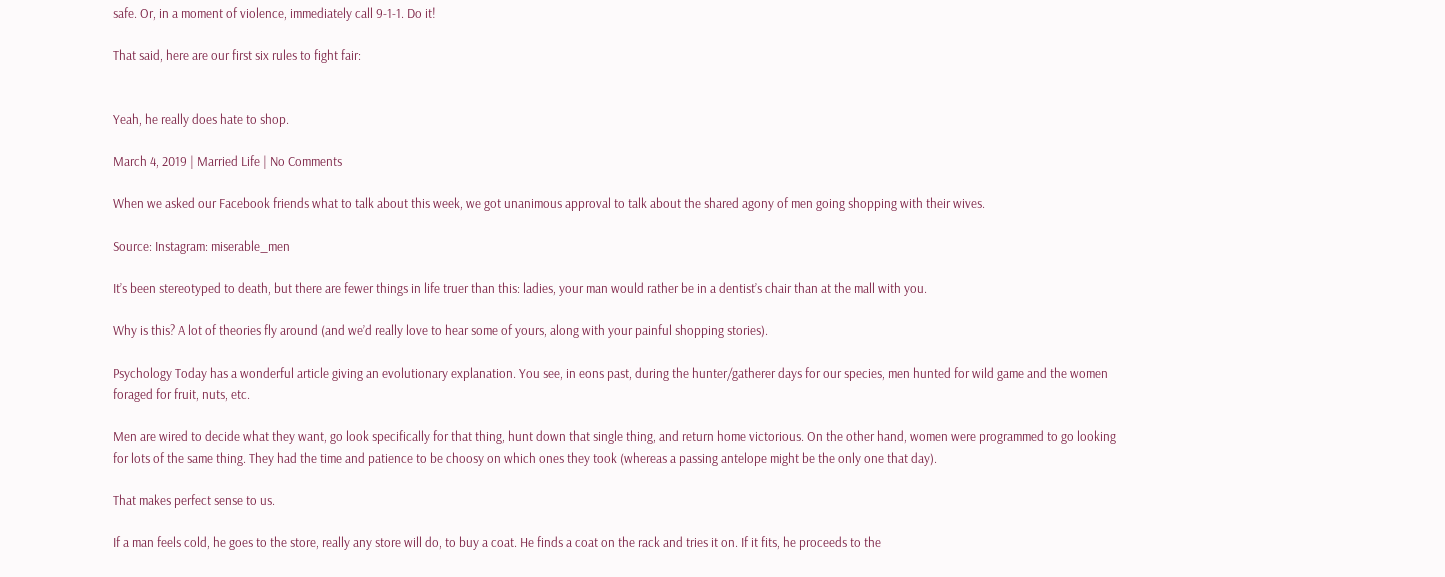safe. Or, in a moment of violence, immediately call 9-1-1. Do it!

That said, here are our first six rules to fight fair:


Yeah, he really does hate to shop.

March 4, 2019 | Married Life | No Comments

When we asked our Facebook friends what to talk about this week, we got unanimous approval to talk about the shared agony of men going shopping with their wives.

Source: Instagram: miserable_men

It’s been stereotyped to death, but there are fewer things in life truer than this: ladies, your man would rather be in a dentist’s chair than at the mall with you.

Why is this? A lot of theories fly around (and we’d really love to hear some of yours, along with your painful shopping stories).

Psychology Today has a wonderful article giving an evolutionary explanation. You see, in eons past, during the hunter/gatherer days for our species, men hunted for wild game and the women foraged for fruit, nuts, etc.

Men are wired to decide what they want, go look specifically for that thing, hunt down that single thing, and return home victorious. On the other hand, women were programmed to go looking for lots of the same thing. They had the time and patience to be choosy on which ones they took (whereas a passing antelope might be the only one that day).

That makes perfect sense to us.

If a man feels cold, he goes to the store, really any store will do, to buy a coat. He finds a coat on the rack and tries it on. If it fits, he proceeds to the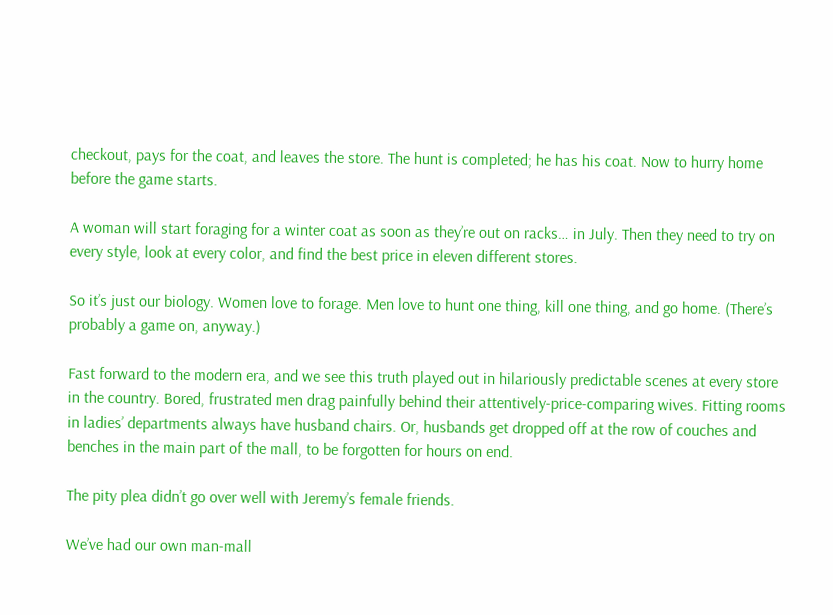checkout, pays for the coat, and leaves the store. The hunt is completed; he has his coat. Now to hurry home before the game starts.

A woman will start foraging for a winter coat as soon as they’re out on racks… in July. Then they need to try on every style, look at every color, and find the best price in eleven different stores.

So it’s just our biology. Women love to forage. Men love to hunt one thing, kill one thing, and go home. (There’s probably a game on, anyway.)

Fast forward to the modern era, and we see this truth played out in hilariously predictable scenes at every store in the country. Bored, frustrated men drag painfully behind their attentively-price-comparing wives. Fitting rooms in ladies’ departments always have husband chairs. Or, husbands get dropped off at the row of couches and benches in the main part of the mall, to be forgotten for hours on end.

The pity plea didn’t go over well with Jeremy’s female friends.

We’ve had our own man-mall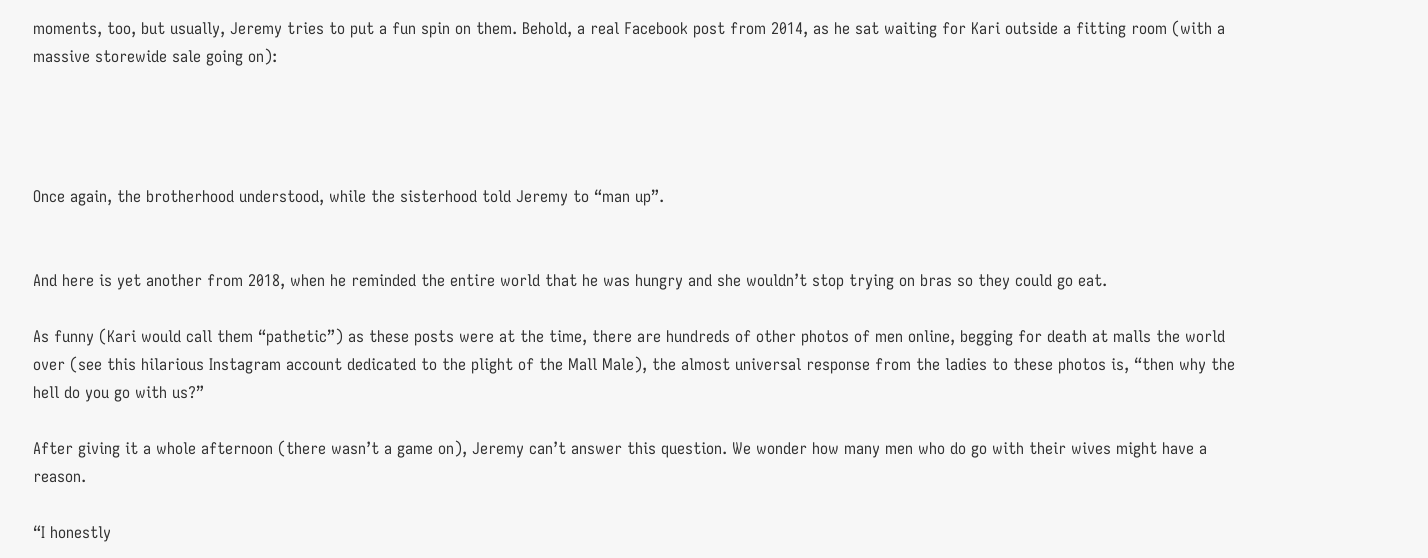moments, too, but usually, Jeremy tries to put a fun spin on them. Behold, a real Facebook post from 2014, as he sat waiting for Kari outside a fitting room (with a massive storewide sale going on):




Once again, the brotherhood understood, while the sisterhood told Jeremy to “man up”.


And here is yet another from 2018, when he reminded the entire world that he was hungry and she wouldn’t stop trying on bras so they could go eat.

As funny (Kari would call them “pathetic”) as these posts were at the time, there are hundreds of other photos of men online, begging for death at malls the world over (see this hilarious Instagram account dedicated to the plight of the Mall Male), the almost universal response from the ladies to these photos is, “then why the hell do you go with us?”

After giving it a whole afternoon (there wasn’t a game on), Jeremy can’t answer this question. We wonder how many men who do go with their wives might have a reason.

“I honestly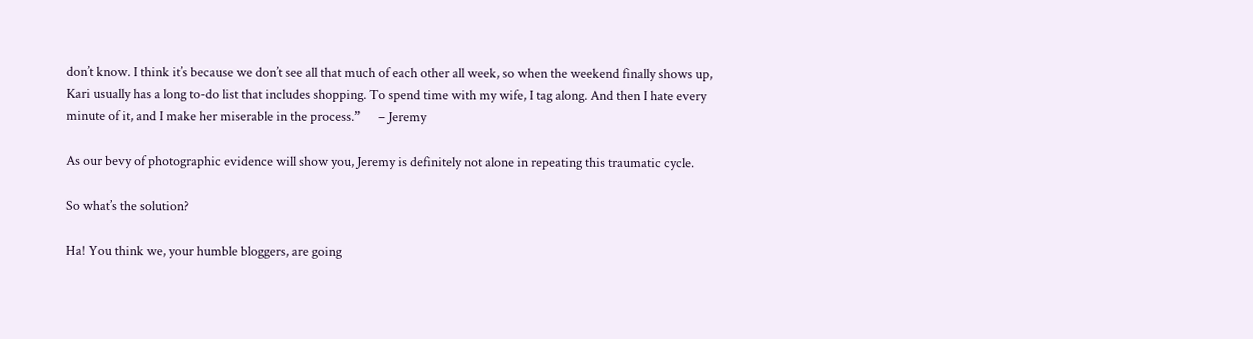don’t know. I think it’s because we don’t see all that much of each other all week, so when the weekend finally shows up, Kari usually has a long to-do list that includes shopping. To spend time with my wife, I tag along. And then I hate every minute of it, and I make her miserable in the process.”      – Jeremy

As our bevy of photographic evidence will show you, Jeremy is definitely not alone in repeating this traumatic cycle.

So what’s the solution?

Ha! You think we, your humble bloggers, are going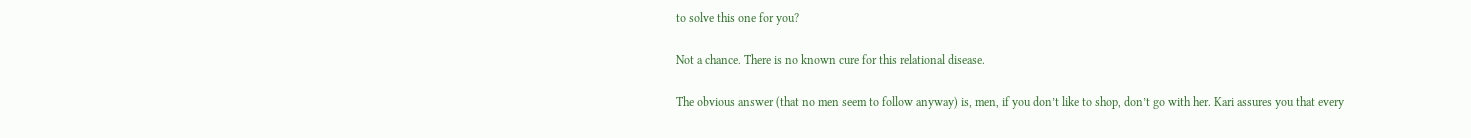to solve this one for you?

Not a chance. There is no known cure for this relational disease.

The obvious answer (that no men seem to follow anyway) is, men, if you don’t like to shop, don’t go with her. Kari assures you that every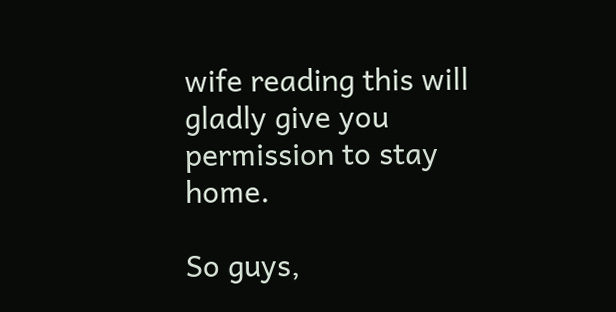wife reading this will gladly give you permission to stay home.

So guys,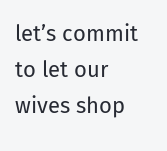let’s commit to let our wives shop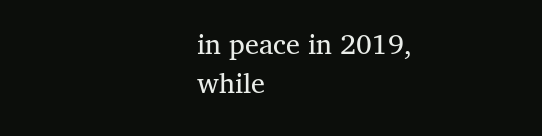in peace in 2019, while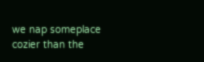we nap someplace cozier than the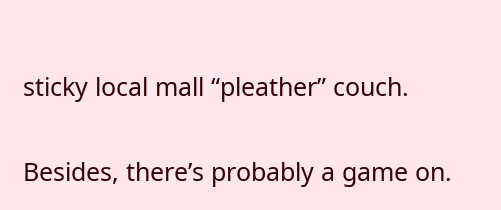sticky local mall “pleather” couch.

Besides, there’s probably a game on.